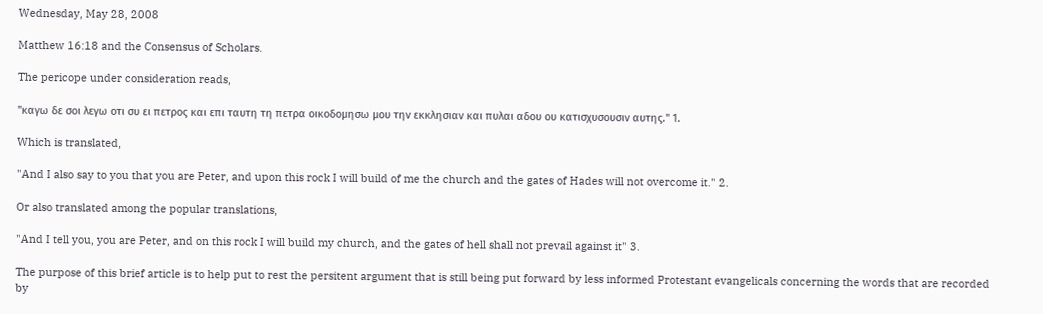Wednesday, May 28, 2008

Matthew 16:18 and the Consensus of Scholars.

The pericope under consideration reads,

"καγω δε σοι λεγω οτι συ ει πετρος και επι ταυτη τη πετρα οικοδομησω μου την εκκλησιαν και πυλαι αδου ου κατισχυσουσιν αυτης." 1.

Which is translated,

"And I also say to you that you are Peter, and upon this rock I will build of me the church and the gates of Hades will not overcome it." 2.

Or also translated among the popular translations,

"And I tell you, you are Peter, and on this rock I will build my church, and the gates of hell shall not prevail against it" 3.

The purpose of this brief article is to help put to rest the persitent argument that is still being put forward by less informed Protestant evangelicals concerning the words that are recorded by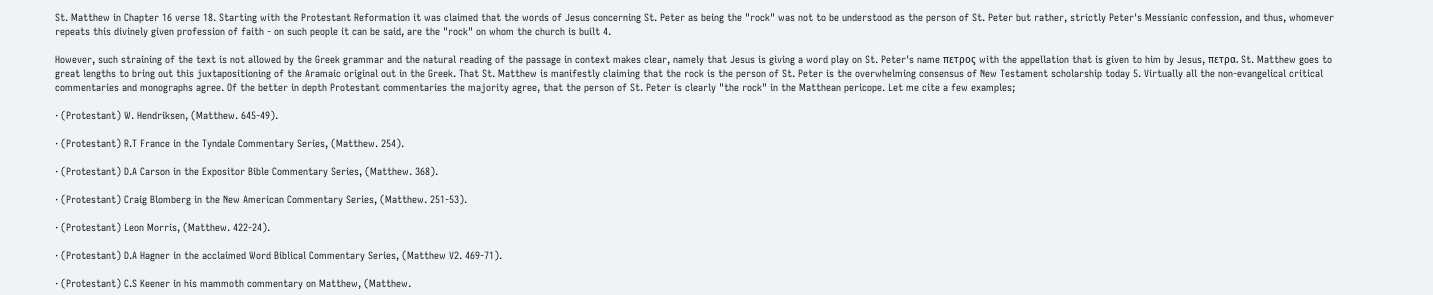St. Matthew in Chapter 16 verse 18. Starting with the Protestant Reformation it was claimed that the words of Jesus concerning St. Peter as being the "rock" was not to be understood as the person of St. Peter but rather, strictly Peter's Messianic confession, and thus, whomever repeats this divinely given profession of faith - on such people it can be said, are the "rock" on whom the church is built 4.

However, such straining of the text is not allowed by the Greek grammar and the natural reading of the passage in context makes clear, namely that Jesus is giving a word play on St. Peter's name πετρος with the appellation that is given to him by Jesus, πετρα. St. Matthew goes to great lengths to bring out this juxtapositioning of the Aramaic original out in the Greek. That St. Matthew is manifestly claiming that the rock is the person of St. Peter is the overwhelming consensus of New Testament scholarship today 5. Virtually all the non-evangelical critical commentaries and monographs agree. Of the better in depth Protestant commentaries the majority agree, that the person of St. Peter is clearly "the rock" in the Matthean pericope. Let me cite a few examples;

· (Protestant) W. Hendriksen, (Matthew. 645-49).

· (Protestant) R.T France in the Tyndale Commentary Series, (Matthew. 254).

· (Protestant) D.A Carson in the Expositor Bible Commentary Series, (Matthew. 368).

· (Protestant) Craig Blomberg in the New American Commentary Series, (Matthew. 251-53).

· (Protestant) Leon Morris, (Matthew. 422-24).

· (Protestant) D.A Hagner in the acclaimed Word Biblical Commentary Series, (Matthew V2. 469-71).

· (Protestant) C.S Keener in his mammoth commentary on Matthew, (Matthew.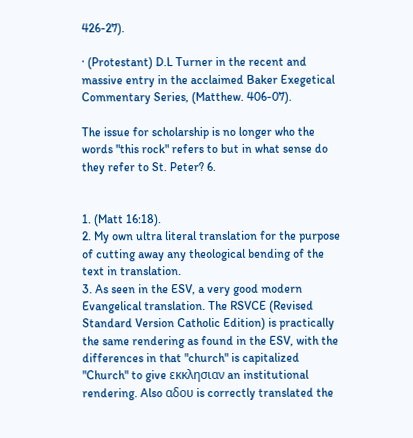426-27).

· (Protestant) D.L Turner in the recent and massive entry in the acclaimed Baker Exegetical Commentary Series, (Matthew. 406-07).

The issue for scholarship is no longer who the words "this rock" refers to but in what sense do they refer to St. Peter? 6.


1. (Matt 16:18).
2. My own ultra literal translation for the purpose of cutting away any theological bending of the text in translation.
3. As seen in the ESV, a very good modern Evangelical translation. The RSVCE (Revised Standard Version Catholic Edition) is practically the same rendering as found in the ESV, with the differences in that "church" is capitalized "Church" to give εκκλησιαν an institutional rendering. Also αδου is correctly translated the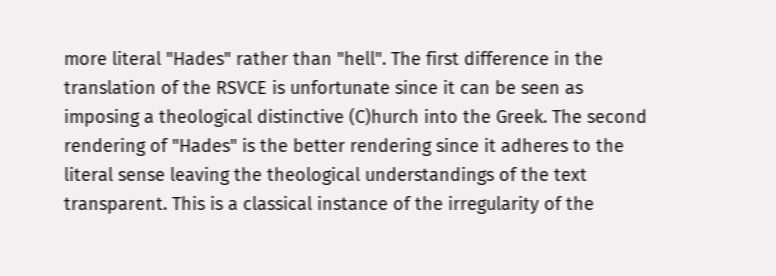more literal "Hades" rather than "hell". The first difference in the translation of the RSVCE is unfortunate since it can be seen as imposing a theological distinctive (C)hurch into the Greek. The second rendering of "Hades" is the better rendering since it adheres to the literal sense leaving the theological understandings of the text transparent. This is a classical instance of the irregularity of the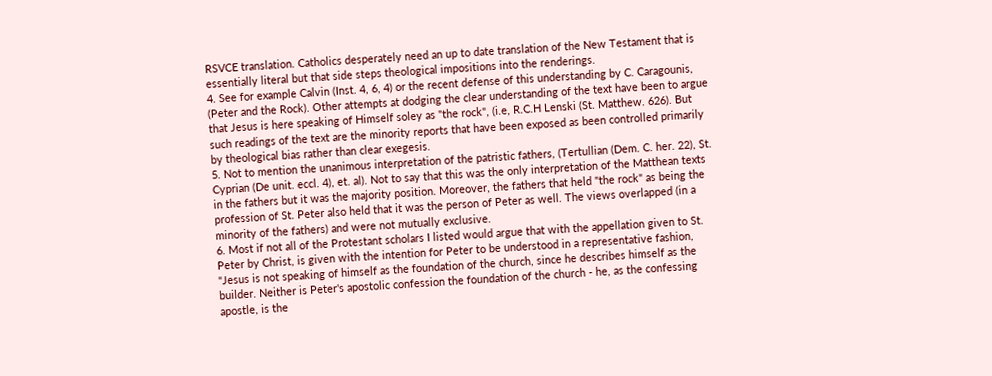RSVCE translation. Catholics desperately need an up to date translation of the New Testament that is essentially literal but that side steps theological impositions into the renderings.
4. See for example Calvin (Inst. 4, 6, 4) or the recent defense of this understanding by C. Caragounis, (Peter and the Rock). Other attempts at dodging the clear understanding of the text have been to argue that Jesus is here speaking of Himself soley as "the rock", (i.e, R.C.H Lenski (St. Matthew. 626). But such readings of the text are the minority reports that have been exposed as been controlled primarily by theological bias rather than clear exegesis.
5. Not to mention the unanimous interpretation of the patristic fathers, (Tertullian (Dem. C. her. 22), St. Cyprian (De unit. eccl. 4), et. al). Not to say that this was the only interpretation of the Matthean texts in the fathers but it was the majority position. Moreover, the fathers that held "the rock" as being the profession of St. Peter also held that it was the person of Peter as well. The views overlapped (in a minority of the fathers) and were not mutually exclusive.
6. Most if not all of the Protestant scholars I listed would argue that with the appellation given to St. Peter by Christ, is given with the intention for Peter to be understood in a representative fashion, "Jesus is not speaking of himself as the foundation of the church, since he describes himself as the builder. Neither is Peter's apostolic confession the foundation of the church - he, as the confessing apostle, is the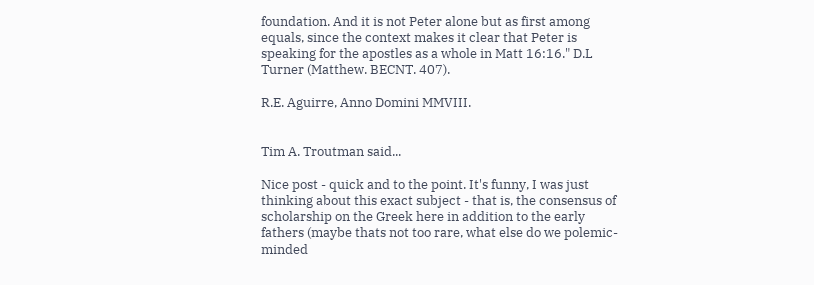foundation. And it is not Peter alone but as first among equals, since the context makes it clear that Peter is speaking for the apostles as a whole in Matt 16:16." D.L Turner (Matthew. BECNT. 407).

R.E. Aguirre, Anno Domini MMVIII.


Tim A. Troutman said...

Nice post - quick and to the point. It's funny, I was just thinking about this exact subject - that is, the consensus of scholarship on the Greek here in addition to the early fathers (maybe thats not too rare, what else do we polemic-minded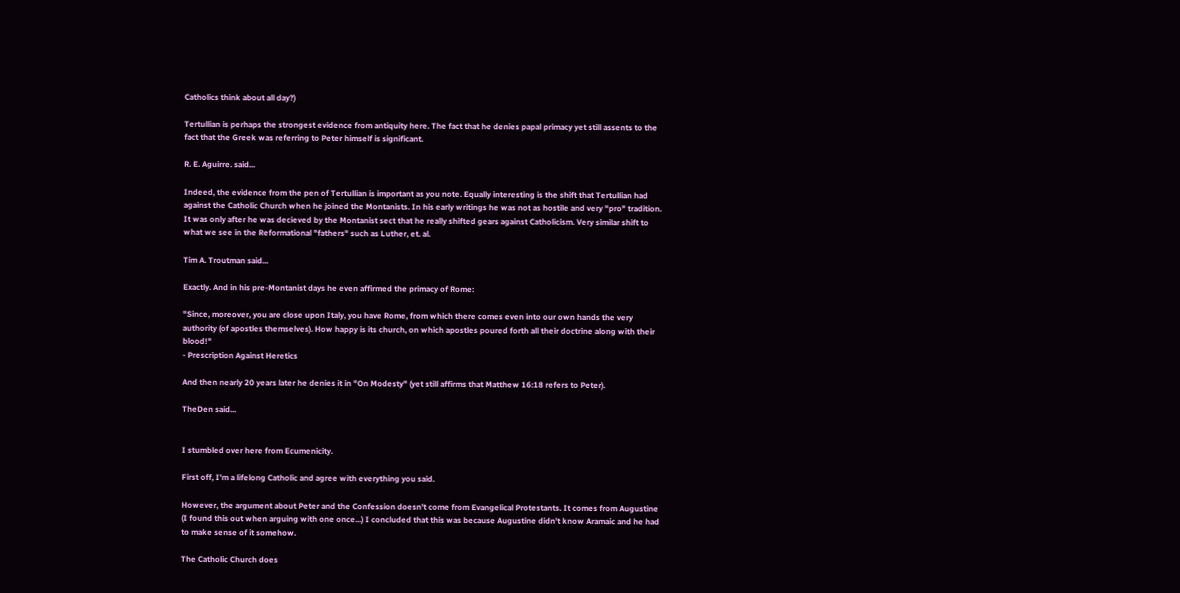Catholics think about all day?)

Tertullian is perhaps the strongest evidence from antiquity here. The fact that he denies papal primacy yet still assents to the fact that the Greek was referring to Peter himself is significant.

R. E. Aguirre. said...

Indeed, the evidence from the pen of Tertullian is important as you note. Equally interesting is the shift that Tertullian had against the Catholic Church when he joined the Montanists. In his early writings he was not as hostile and very "pro" tradition. It was only after he was decieved by the Montanist sect that he really shifted gears against Catholicism. Very similar shift to what we see in the Reformational "fathers" such as Luther, et. al.

Tim A. Troutman said...

Exactly. And in his pre-Montanist days he even affirmed the primacy of Rome:

"Since, moreover, you are close upon Italy, you have Rome, from which there comes even into our own hands the very authority (of apostles themselves). How happy is its church, on which apostles poured forth all their doctrine along with their blood!"
- Prescription Against Heretics

And then nearly 20 years later he denies it in "On Modesty" (yet still affirms that Matthew 16:18 refers to Peter).

TheDen said...


I stumbled over here from Ecumenicity.

First off, I'm a lifelong Catholic and agree with everything you said.

However, the argument about Peter and the Confession doesn't come from Evangelical Protestants. It comes from Augustine (I found this out when arguing with one once...) I concluded that this was because Augustine didn't know Aramaic and he had to make sense of it somehow.

The Catholic Church does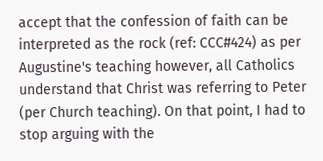accept that the confession of faith can be interpreted as the rock (ref: CCC#424) as per Augustine's teaching however, all Catholics understand that Christ was referring to Peter (per Church teaching). On that point, I had to stop arguing with the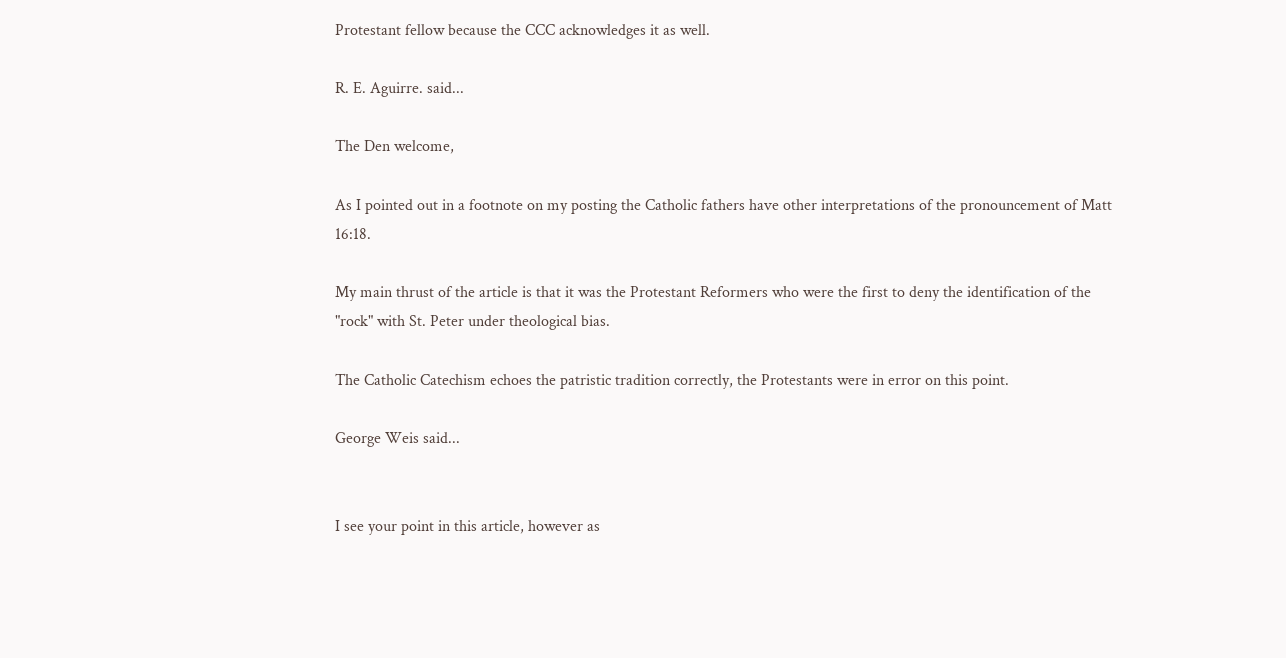Protestant fellow because the CCC acknowledges it as well.

R. E. Aguirre. said...

The Den welcome,

As I pointed out in a footnote on my posting the Catholic fathers have other interpretations of the pronouncement of Matt 16:18.

My main thrust of the article is that it was the Protestant Reformers who were the first to deny the identification of the "rock" with St. Peter under theological bias.

The Catholic Catechism echoes the patristic tradition correctly, the Protestants were in error on this point.

George Weis said...


I see your point in this article, however as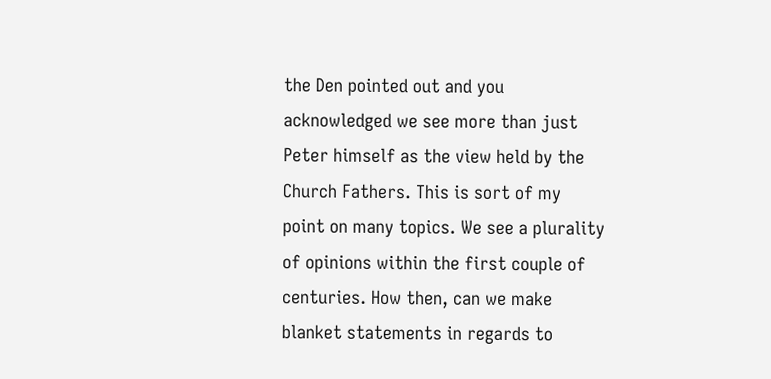the Den pointed out and you acknowledged we see more than just Peter himself as the view held by the Church Fathers. This is sort of my point on many topics. We see a plurality of opinions within the first couple of centuries. How then, can we make blanket statements in regards to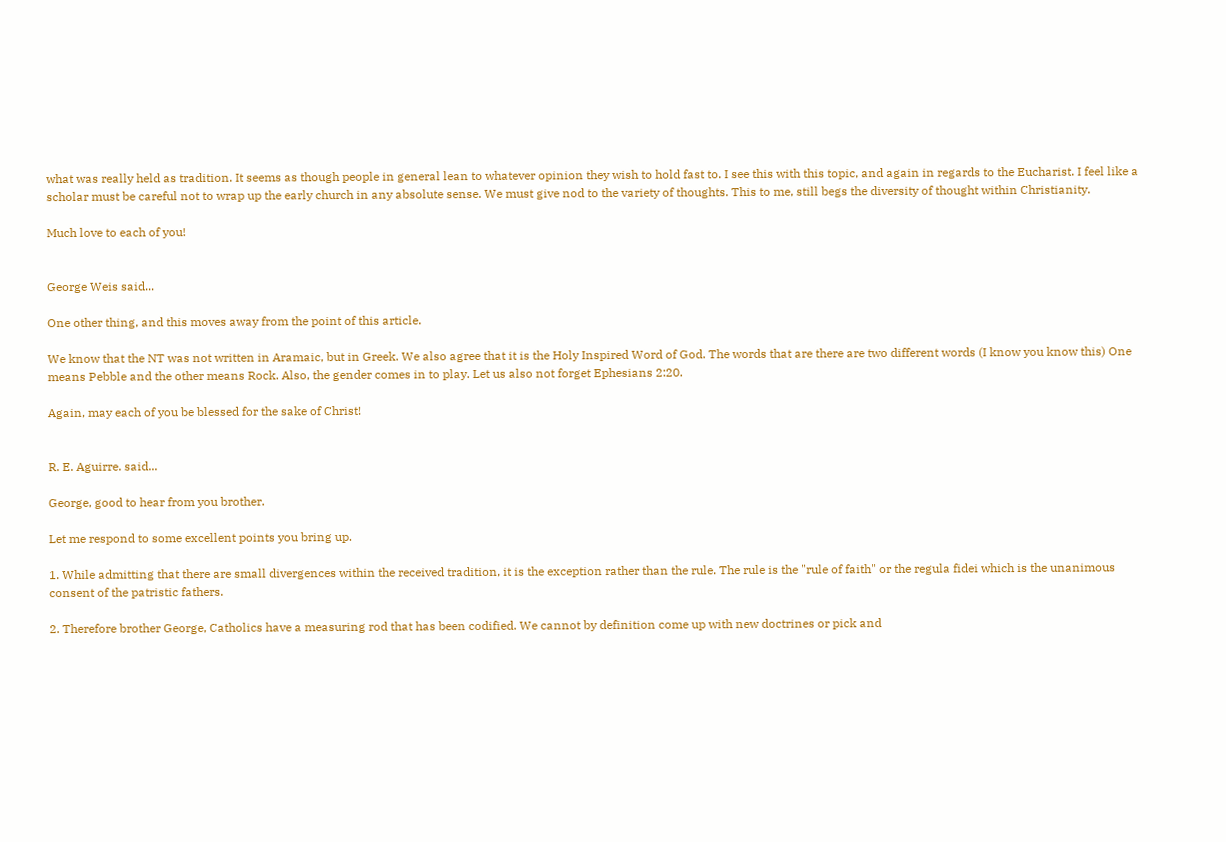what was really held as tradition. It seems as though people in general lean to whatever opinion they wish to hold fast to. I see this with this topic, and again in regards to the Eucharist. I feel like a scholar must be careful not to wrap up the early church in any absolute sense. We must give nod to the variety of thoughts. This to me, still begs the diversity of thought within Christianity.

Much love to each of you!


George Weis said...

One other thing, and this moves away from the point of this article.

We know that the NT was not written in Aramaic, but in Greek. We also agree that it is the Holy Inspired Word of God. The words that are there are two different words (I know you know this) One means Pebble and the other means Rock. Also, the gender comes in to play. Let us also not forget Ephesians 2:20.

Again, may each of you be blessed for the sake of Christ!


R. E. Aguirre. said...

George, good to hear from you brother.

Let me respond to some excellent points you bring up.

1. While admitting that there are small divergences within the received tradition, it is the exception rather than the rule. The rule is the "rule of faith" or the regula fidei which is the unanimous consent of the patristic fathers.

2. Therefore brother George, Catholics have a measuring rod that has been codified. We cannot by definition come up with new doctrines or pick and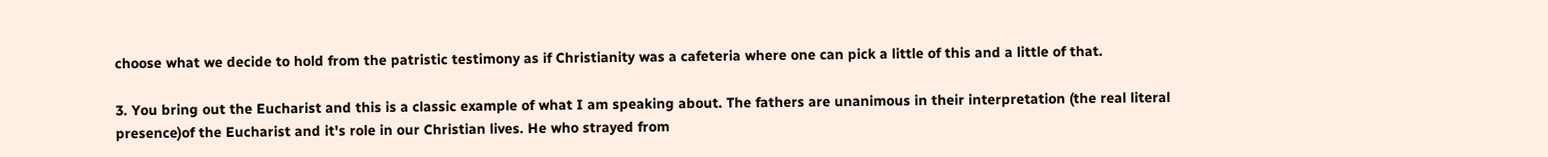choose what we decide to hold from the patristic testimony as if Christianity was a cafeteria where one can pick a little of this and a little of that.

3. You bring out the Eucharist and this is a classic example of what I am speaking about. The fathers are unanimous in their interpretation (the real literal presence)of the Eucharist and it's role in our Christian lives. He who strayed from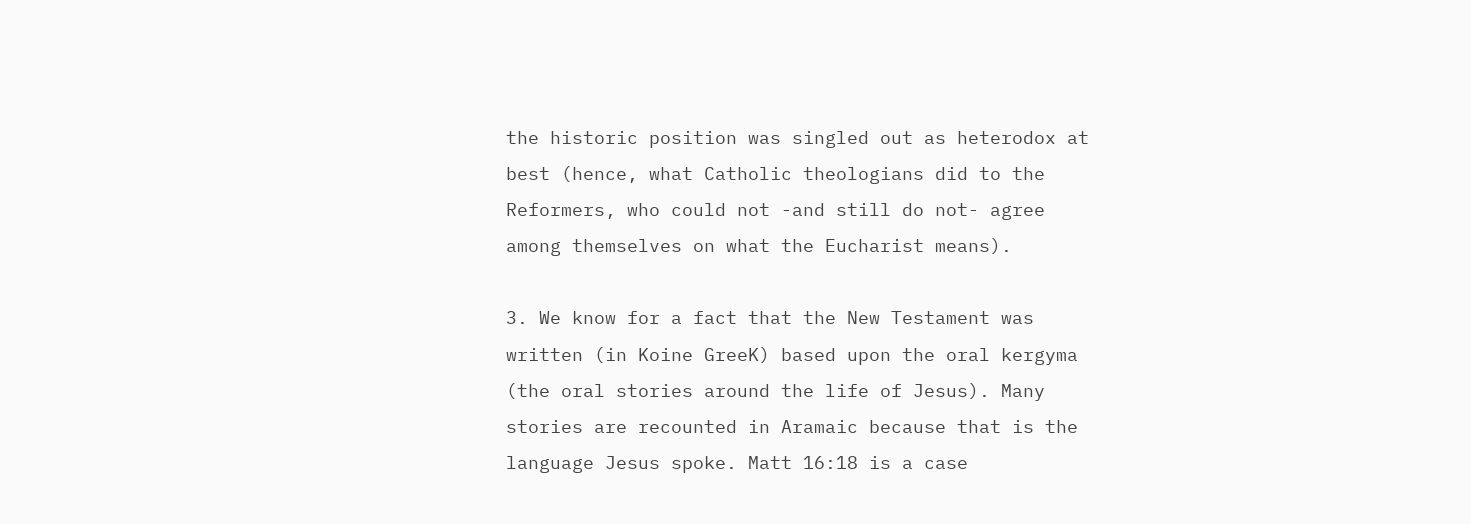the historic position was singled out as heterodox at best (hence, what Catholic theologians did to the Reformers, who could not -and still do not- agree among themselves on what the Eucharist means).

3. We know for a fact that the New Testament was written (in Koine GreeK) based upon the oral kergyma (the oral stories around the life of Jesus). Many stories are recounted in Aramaic because that is the language Jesus spoke. Matt 16:18 is a case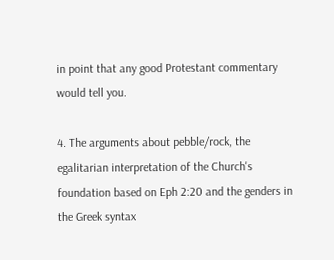in point that any good Protestant commentary would tell you.

4. The arguments about pebble/rock, the egalitarian interpretation of the Church's foundation based on Eph 2:20 and the genders in the Greek syntax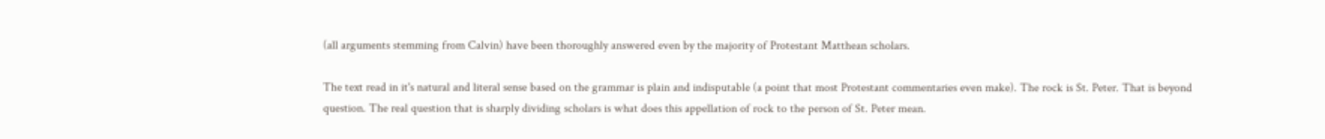(all arguments stemming from Calvin) have been thoroughly answered even by the majority of Protestant Matthean scholars.

The text read in it's natural and literal sense based on the grammar is plain and indisputable (a point that most Protestant commentaries even make). The rock is St. Peter. That is beyond question. The real question that is sharply dividing scholars is what does this appellation of rock to the person of St. Peter mean.